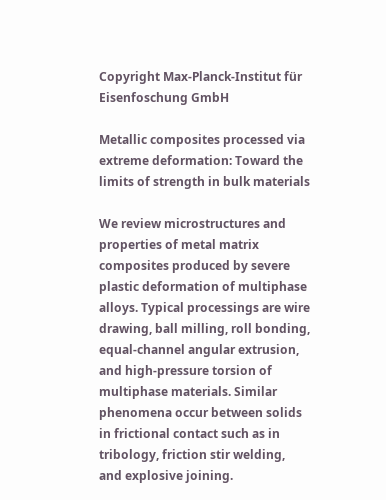Copyright Max-Planck-Institut für Eisenfoschung GmbH

Metallic composites processed via extreme deformation: Toward the limits of strength in bulk materials

We review microstructures and properties of metal matrix composites produced by severe plastic deformation of multiphase alloys. Typical processings are wire drawing, ball milling, roll bonding, equal-channel angular extrusion, and high-pressure torsion of multiphase materials. Similar phenomena occur between solids in frictional contact such as in tribology, friction stir welding, and explosive joining.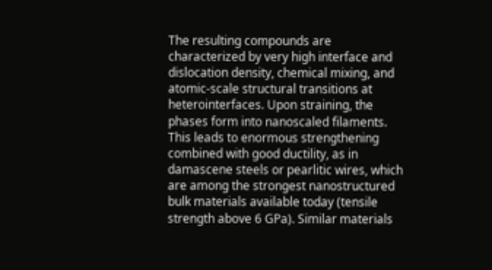The resulting compounds are characterized by very high interface and dislocation density, chemical mixing, and atomic-scale structural transitions at heterointerfaces. Upon straining, the phases form into nanoscaled filaments. This leads to enormous strengthening combined with good ductility, as in damascene steels or pearlitic wires, which are among the strongest nanostructured bulk materials available today (tensile strength above 6 GPa). Similar materials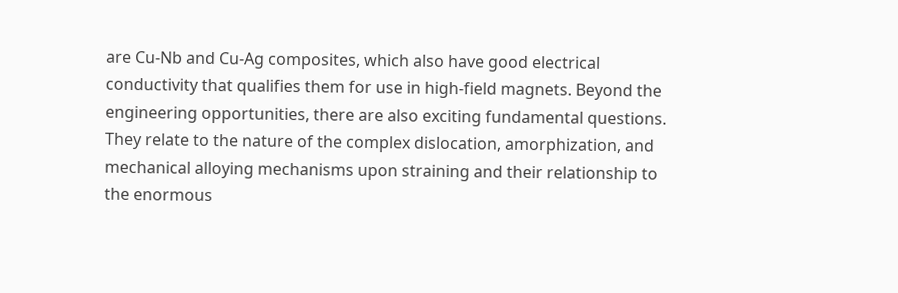are Cu-Nb and Cu-Ag composites, which also have good electrical conductivity that qualifies them for use in high-field magnets. Beyond the engineering opportunities, there are also exciting fundamental questions. They relate to the nature of the complex dislocation, amorphization, and mechanical alloying mechanisms upon straining and their relationship to the enormous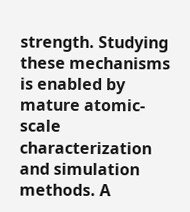strength. Studying these mechanisms is enabled by mature atomic-scale characterization and simulation methods. A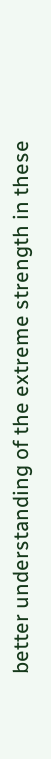better understanding of the extreme strength in these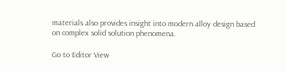materials also provides insight into modern alloy design based on complex solid solution phenomena.

Go to Editor View